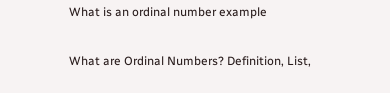What is an ordinal number example

What are Ordinal Numbers? Definition, List,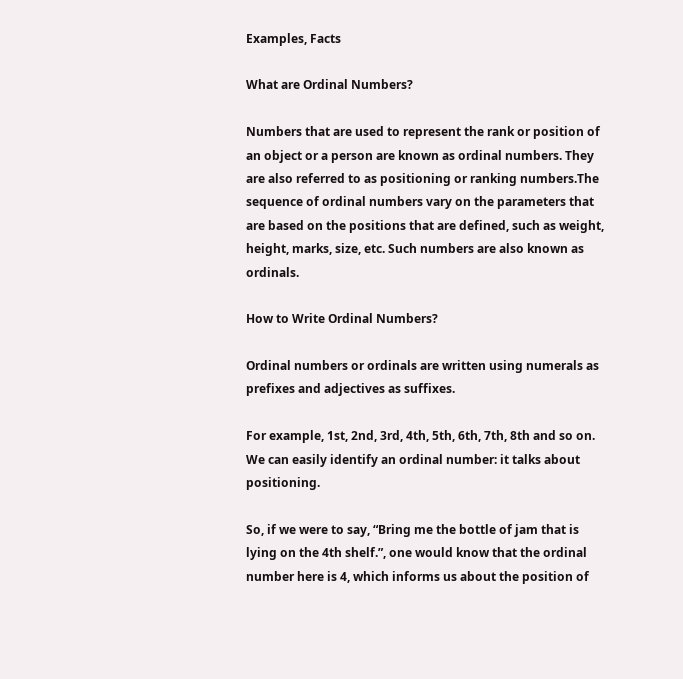Examples, Facts

What are Ordinal Numbers?

Numbers that are used to represent the rank or position of an object or a person are known as ordinal numbers. They are also referred to as positioning or ranking numbers.The sequence of ordinal numbers vary on the parameters that are based on the positions that are defined, such as weight, height, marks, size, etc. Such numbers are also known as ordinals.

How to Write Ordinal Numbers?

Ordinal numbers or ordinals are written using numerals as prefixes and adjectives as suffixes.

For example, 1st, 2nd, 3rd, 4th, 5th, 6th, 7th, 8th and so on. We can easily identify an ordinal number: it talks about positioning.

So, if we were to say, “Bring me the bottle of jam that is lying on the 4th shelf.”, one would know that the ordinal number here is 4, which informs us about the position of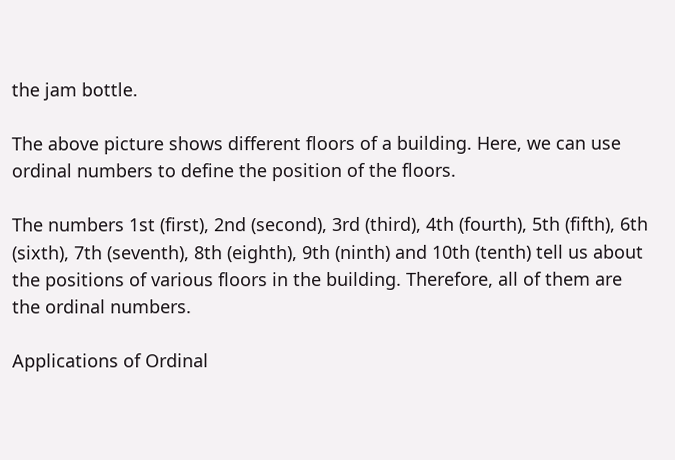the jam bottle.

The above picture shows different floors of a building. Here, we can use ordinal numbers to define the position of the floors.

The numbers 1st (first), 2nd (second), 3rd (third), 4th (fourth), 5th (fifth), 6th (sixth), 7th (seventh), 8th (eighth), 9th (ninth) and 10th (tenth) tell us about the positions of various floors in the building. Therefore, all of them are the ordinal numbers.

Applications of Ordinal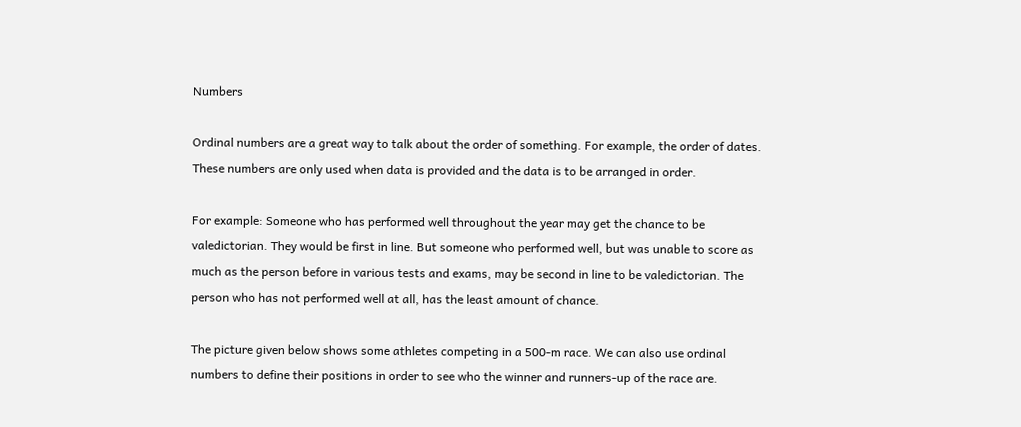Numbers

Ordinal numbers are a great way to talk about the order of something. For example, the order of dates. These numbers are only used when data is provided and the data is to be arranged in order.

For example: Someone who has performed well throughout the year may get the chance to be valedictorian. They would be first in line. But someone who performed well, but was unable to score as much as the person before in various tests and exams, may be second in line to be valedictorian. The person who has not performed well at all, has the least amount of chance.

The picture given below shows some athletes competing in a 500-m race. We can also use ordinal numbers to define their positions in order to see who the winner and runners-up of the race are.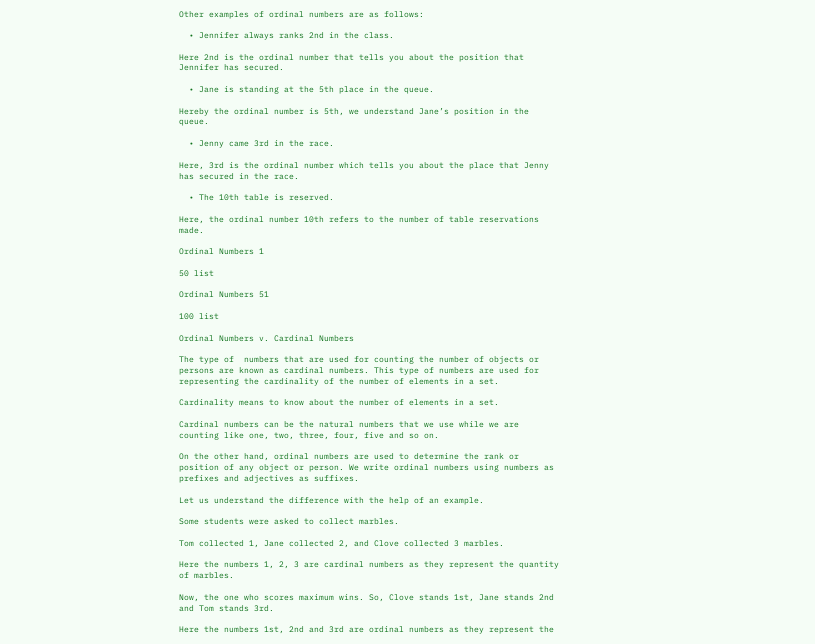Other examples of ordinal numbers are as follows:

  • Jennifer always ranks 2nd in the class.

Here 2nd is the ordinal number that tells you about the position that Jennifer has secured.

  • Jane is standing at the 5th place in the queue.

Hereby the ordinal number is 5th, we understand Jane’s position in the queue.

  • Jenny came 3rd in the race.

Here, 3rd is the ordinal number which tells you about the place that Jenny has secured in the race.

  • The 10th table is reserved.

Here, the ordinal number 10th refers to the number of table reservations made.

Ordinal Numbers 1

50 list

Ordinal Numbers 51

100 list

Ordinal Numbers v. Cardinal Numbers

The type of  numbers that are used for counting the number of objects or persons are known as cardinal numbers. This type of numbers are used for representing the cardinality of the number of elements in a set.

Cardinality means to know about the number of elements in a set.

Cardinal numbers can be the natural numbers that we use while we are counting like one, two, three, four, five and so on.

On the other hand, ordinal numbers are used to determine the rank or position of any object or person. We write ordinal numbers using numbers as prefixes and adjectives as suffixes.

Let us understand the difference with the help of an example.

Some students were asked to collect marbles.

Tom collected 1, Jane collected 2, and Clove collected 3 marbles.

Here the numbers 1, 2, 3 are cardinal numbers as they represent the quantity of marbles.

Now, the one who scores maximum wins. So, Clove stands 1st, Jane stands 2nd and Tom stands 3rd.

Here the numbers 1st, 2nd and 3rd are ordinal numbers as they represent the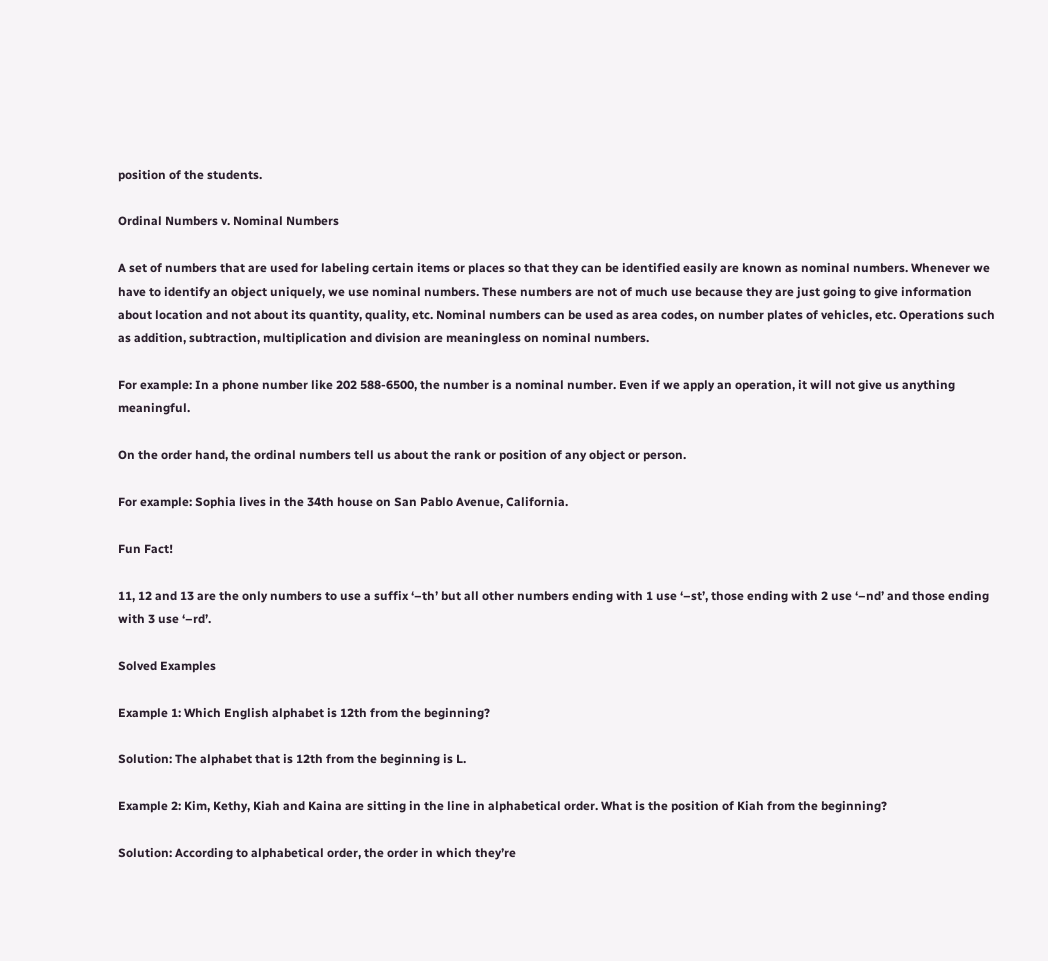position of the students.

Ordinal Numbers v. Nominal Numbers

A set of numbers that are used for labeling certain items or places so that they can be identified easily are known as nominal numbers. Whenever we have to identify an object uniquely, we use nominal numbers. These numbers are not of much use because they are just going to give information about location and not about its quantity, quality, etc. Nominal numbers can be used as area codes, on number plates of vehicles, etc. Operations such as addition, subtraction, multiplication and division are meaningless on nominal numbers.

For example: In a phone number like 202 588-6500, the number is a nominal number. Even if we apply an operation, it will not give us anything meaningful.

On the order hand, the ordinal numbers tell us about the rank or position of any object or person.

For example: Sophia lives in the 34th house on San Pablo Avenue, California.

Fun Fact!

11, 12 and 13 are the only numbers to use a suffix ‘–th’ but all other numbers ending with 1 use ‘–st’, those ending with 2 use ‘–nd’ and those ending with 3 use ‘–rd’.

Solved Examples

Example 1: Which English alphabet is 12th from the beginning?

Solution: The alphabet that is 12th from the beginning is L.

Example 2: Kim, Kethy, Kiah and Kaina are sitting in the line in alphabetical order. What is the position of Kiah from the beginning?

Solution: According to alphabetical order, the order in which they’re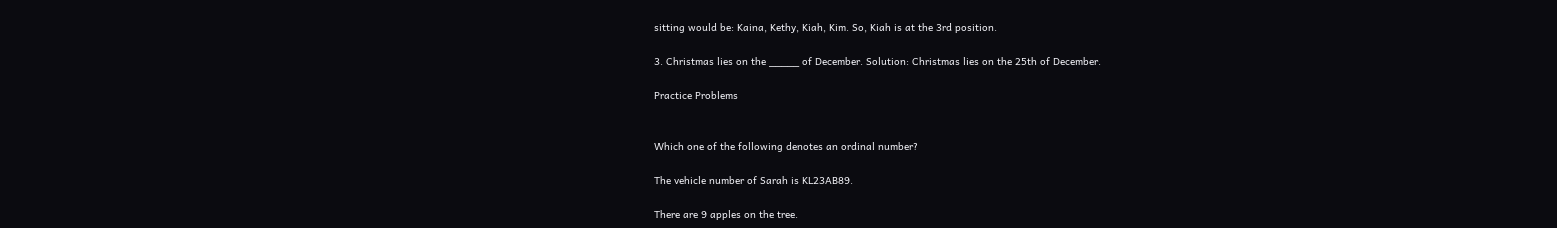sitting would be: Kaina, Kethy, Kiah, Kim. So, Kiah is at the 3rd position.

3. Christmas lies on the _____ of December. Solution: Christmas lies on the 25th of December.

Practice Problems


Which one of the following denotes an ordinal number?

The vehicle number of Sarah is KL23AB89.

There are 9 apples on the tree.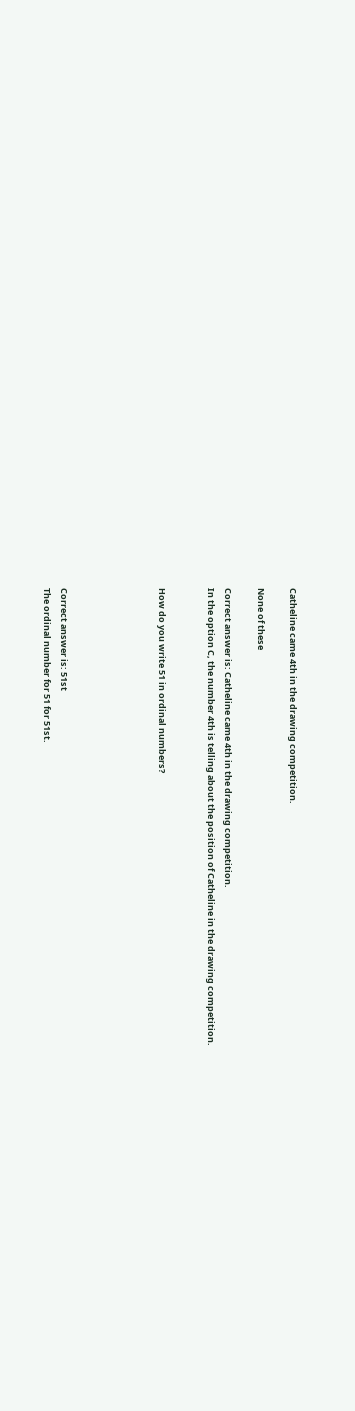Catheline came 4th in the drawing competition.

None of these

Correct answer is: Catheline came 4th in the drawing competition.
In the option C, the number 4th is telling about the position of Catheline in the drawing competition.


How do you write 51 in ordinal numbers?





Correct answer is: 51st
The ordinal number for 51 for 51st.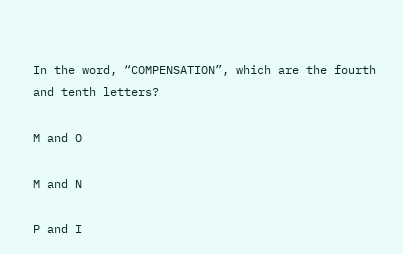In the word, “COMPENSATION”, which are the fourth and tenth letters?

M and O

M and N

P and I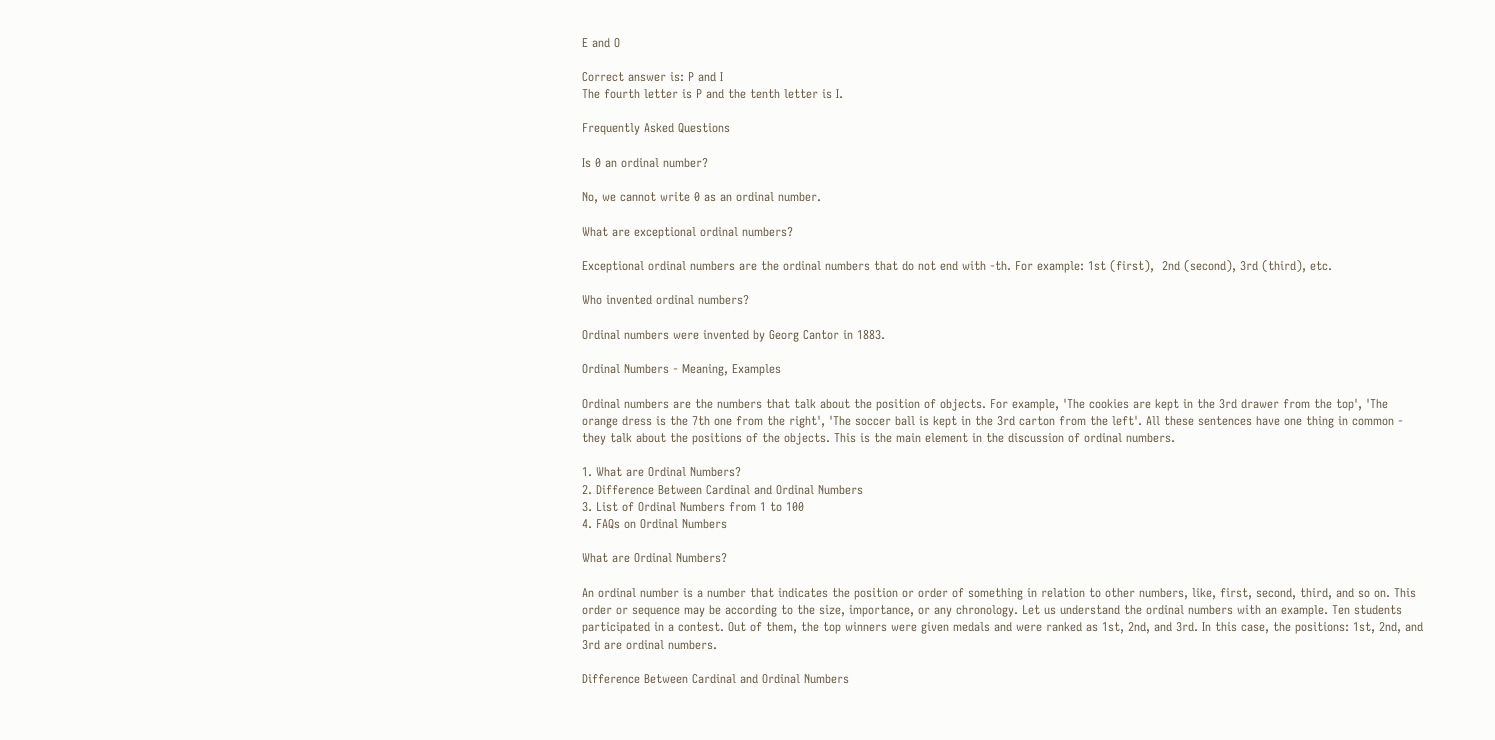E and O

Correct answer is: P and I
The fourth letter is P and the tenth letter is I.

Frequently Asked Questions

Is 0 an ordinal number?

No, we cannot write 0 as an ordinal number.

What are exceptional ordinal numbers?

Exceptional ordinal numbers are the ordinal numbers that do not end with -th. For example: 1st (first),  2nd (second), 3rd (third), etc.

Who invented ordinal numbers?

Ordinal numbers were invented by Georg Cantor in 1883.

Ordinal Numbers - Meaning, Examples

Ordinal numbers are the numbers that talk about the position of objects. For example, 'The cookies are kept in the 3rd drawer from the top', 'The orange dress is the 7th one from the right', 'The soccer ball is kept in the 3rd carton from the left'. All these sentences have one thing in common - they talk about the positions of the objects. This is the main element in the discussion of ordinal numbers.

1. What are Ordinal Numbers?
2. Difference Between Cardinal and Ordinal Numbers
3. List of Ordinal Numbers from 1 to 100
4. FAQs on Ordinal Numbers

What are Ordinal Numbers?

An ordinal number is a number that indicates the position or order of something in relation to other numbers, like, first, second, third, and so on. This order or sequence may be according to the size, importance, or any chronology. Let us understand the ordinal numbers with an example. Ten students participated in a contest. Out of them, the top winners were given medals and were ranked as 1st, 2nd, and 3rd. In this case, the positions: 1st, 2nd, and 3rd are ordinal numbers.

Difference Between Cardinal and Ordinal Numbers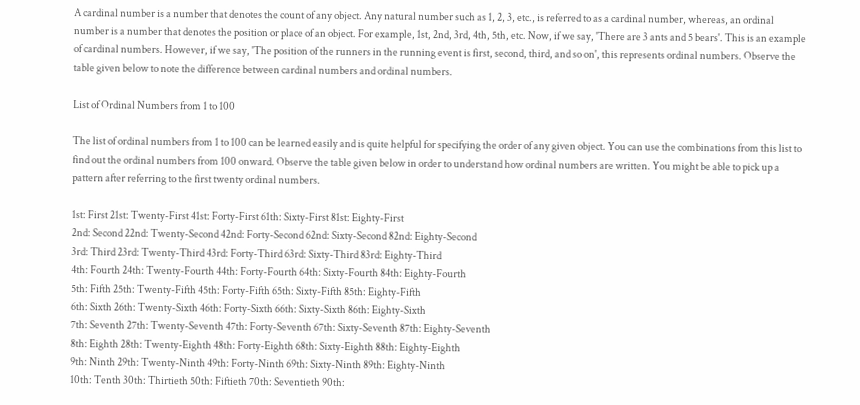A cardinal number is a number that denotes the count of any object. Any natural number such as 1, 2, 3, etc., is referred to as a cardinal number, whereas, an ordinal number is a number that denotes the position or place of an object. For example, 1st, 2nd, 3rd, 4th, 5th, etc. Now, if we say, 'There are 3 ants and 5 bears'. This is an example of cardinal numbers. However, if we say, 'The position of the runners in the running event is first, second, third, and so on', this represents ordinal numbers. Observe the table given below to note the difference between cardinal numbers and ordinal numbers.

List of Ordinal Numbers from 1 to 100

The list of ordinal numbers from 1 to 100 can be learned easily and is quite helpful for specifying the order of any given object. You can use the combinations from this list to find out the ordinal numbers from 100 onward. Observe the table given below in order to understand how ordinal numbers are written. You might be able to pick up a pattern after referring to the first twenty ordinal numbers.

1st: First 21st: Twenty-First 41st: Forty-First 61th: Sixty-First 81st: Eighty-First
2nd: Second 22nd: Twenty-Second 42nd: Forty-Second 62nd: Sixty-Second 82nd: Eighty-Second
3rd: Third 23rd: Twenty-Third 43rd: Forty-Third 63rd: Sixty-Third 83rd: Eighty-Third
4th: Fourth 24th: Twenty-Fourth 44th: Forty-Fourth 64th: Sixty-Fourth 84th: Eighty-Fourth
5th: Fifth 25th: Twenty-Fifth 45th: Forty-Fifth 65th: Sixty-Fifth 85th: Eighty-Fifth
6th: Sixth 26th: Twenty-Sixth 46th: Forty-Sixth 66th: Sixty-Sixth 86th: Eighty-Sixth
7th: Seventh 27th: Twenty-Seventh 47th: Forty-Seventh 67th: Sixty-Seventh 87th: Eighty-Seventh
8th: Eighth 28th: Twenty-Eighth 48th: Forty-Eighth 68th: Sixty-Eighth 88th: Eighty-Eighth
9th: Ninth 29th: Twenty-Ninth 49th: Forty-Ninth 69th: Sixty-Ninth 89th: Eighty-Ninth
10th: Tenth 30th: Thirtieth 50th: Fiftieth 70th: Seventieth 90th: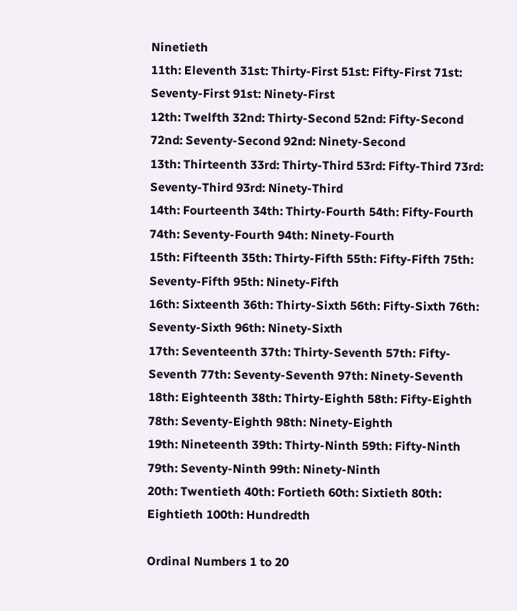Ninetieth
11th: Eleventh 31st: Thirty-First 51st: Fifty-First 71st: Seventy-First 91st: Ninety-First
12th: Twelfth 32nd: Thirty-Second 52nd: Fifty-Second 72nd: Seventy-Second 92nd: Ninety-Second
13th: Thirteenth 33rd: Thirty-Third 53rd: Fifty-Third 73rd: Seventy-Third 93rd: Ninety-Third
14th: Fourteenth 34th: Thirty-Fourth 54th: Fifty-Fourth 74th: Seventy-Fourth 94th: Ninety-Fourth
15th: Fifteenth 35th: Thirty-Fifth 55th: Fifty-Fifth 75th: Seventy-Fifth 95th: Ninety-Fifth
16th: Sixteenth 36th: Thirty-Sixth 56th: Fifty-Sixth 76th: Seventy-Sixth 96th: Ninety-Sixth
17th: Seventeenth 37th: Thirty-Seventh 57th: Fifty-Seventh 77th: Seventy-Seventh 97th: Ninety-Seventh
18th: Eighteenth 38th: Thirty-Eighth 58th: Fifty-Eighth 78th: Seventy-Eighth 98th: Ninety-Eighth
19th: Nineteenth 39th: Thirty-Ninth 59th: Fifty-Ninth 79th: Seventy-Ninth 99th: Ninety-Ninth
20th: Twentieth 40th: Fortieth 60th: Sixtieth 80th: Eightieth 100th: Hundredth

Ordinal Numbers 1 to 20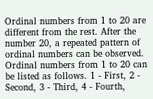Ordinal numbers from 1 to 20 are different from the rest. After the number 20, a repeated pattern of ordinal numbers can be observed. Ordinal numbers from 1 to 20 can be listed as follows. 1 - First, 2 - Second, 3 - Third, 4 - Fourth,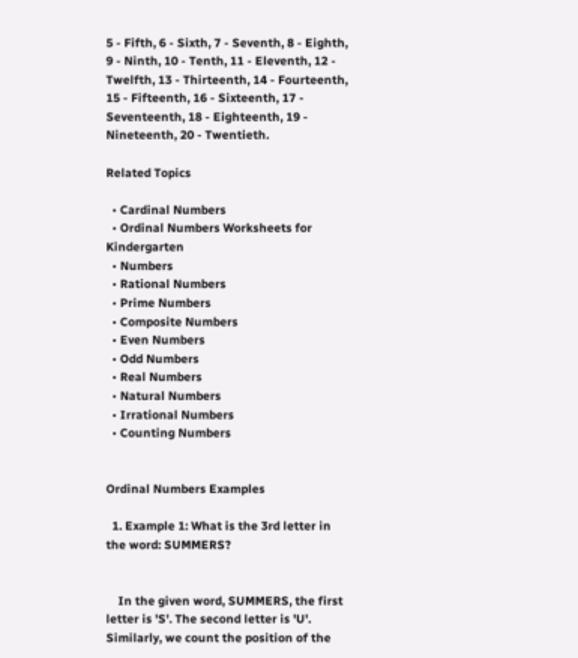5 - Fifth, 6 - Sixth, 7 - Seventh, 8 - Eighth, 9 - Ninth, 10 - Tenth, 11 - Eleventh, 12 - Twelfth, 13 - Thirteenth, 14 - Fourteenth, 15 - Fifteenth, 16 - Sixteenth, 17 - Seventeenth, 18 - Eighteenth, 19 - Nineteenth, 20 - Twentieth.

Related Topics

  • Cardinal Numbers
  • Ordinal Numbers Worksheets for Kindergarten
  • Numbers
  • Rational Numbers
  • Prime Numbers
  • Composite Numbers
  • Even Numbers
  • Odd Numbers
  • Real Numbers
  • Natural Numbers
  • Irrational Numbers
  • Counting Numbers


Ordinal Numbers Examples

  1. Example 1: What is the 3rd letter in the word: SUMMERS?


    In the given word, SUMMERS, the first letter is 'S'. The second letter is 'U'. Similarly, we count the position of the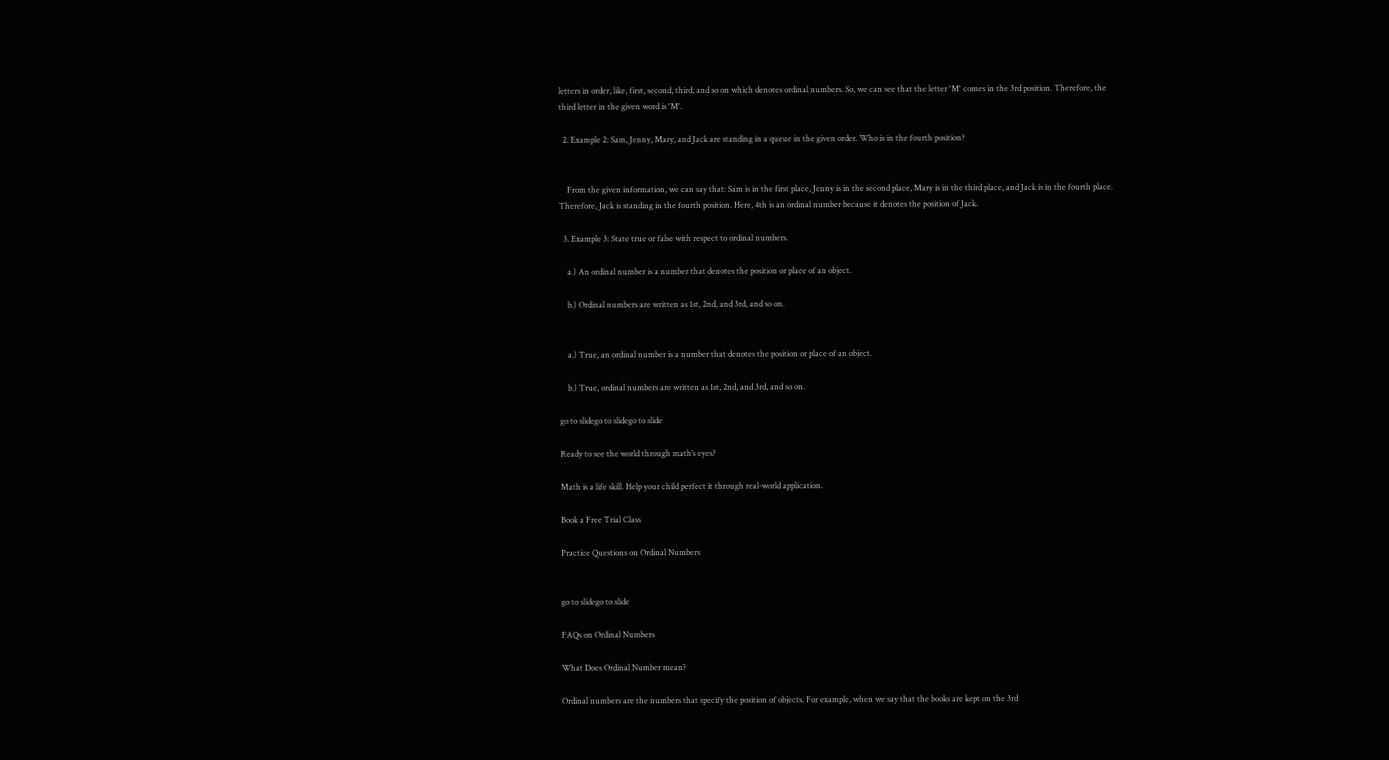letters in order, like, first, second, third, and so on which denotes ordinal numbers. So, we can see that the letter 'M' comes in the 3rd position. Therefore, the third letter in the given word is 'M'.

  2. Example 2: Sam, Jenny, Mary, and Jack are standing in a queue in the given order. Who is in the fourth position?


    From the given information, we can say that: Sam is in the first place, Jenny is in the second place, Mary is in the third place, and Jack is in the fourth place. Therefore, Jack is standing in the fourth position. Here, 4th is an ordinal number because it denotes the position of Jack.

  3. Example 3: State true or false with respect to ordinal numbers.

    a.) An ordinal number is a number that denotes the position or place of an object.

    b.) Ordinal numbers are written as 1st, 2nd, and 3rd, and so on.


    a.) True, an ordinal number is a number that denotes the position or place of an object.

    b.) True, ordinal numbers are written as 1st, 2nd, and 3rd, and so on.

go to slidego to slidego to slide

Ready to see the world through math’s eyes?

Math is a life skill. Help your child perfect it through real-world application.

Book a Free Trial Class

Practice Questions on Ordinal Numbers


go to slidego to slide

FAQs on Ordinal Numbers

What Does Ordinal Number mean?

Ordinal numbers are the numbers that specify the position of objects. For example, when we say that the books are kept on the 3rd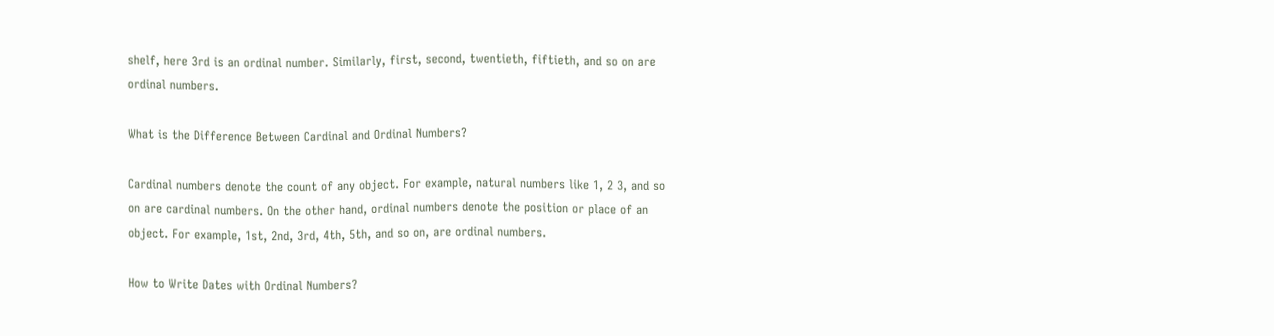shelf, here 3rd is an ordinal number. Similarly, first, second, twentieth, fiftieth, and so on are ordinal numbers.

What is the Difference Between Cardinal and Ordinal Numbers?

Cardinal numbers denote the count of any object. For example, natural numbers like 1, 2 3, and so on are cardinal numbers. On the other hand, ordinal numbers denote the position or place of an object. For example, 1st, 2nd, 3rd, 4th, 5th, and so on, are ordinal numbers.

How to Write Dates with Ordinal Numbers?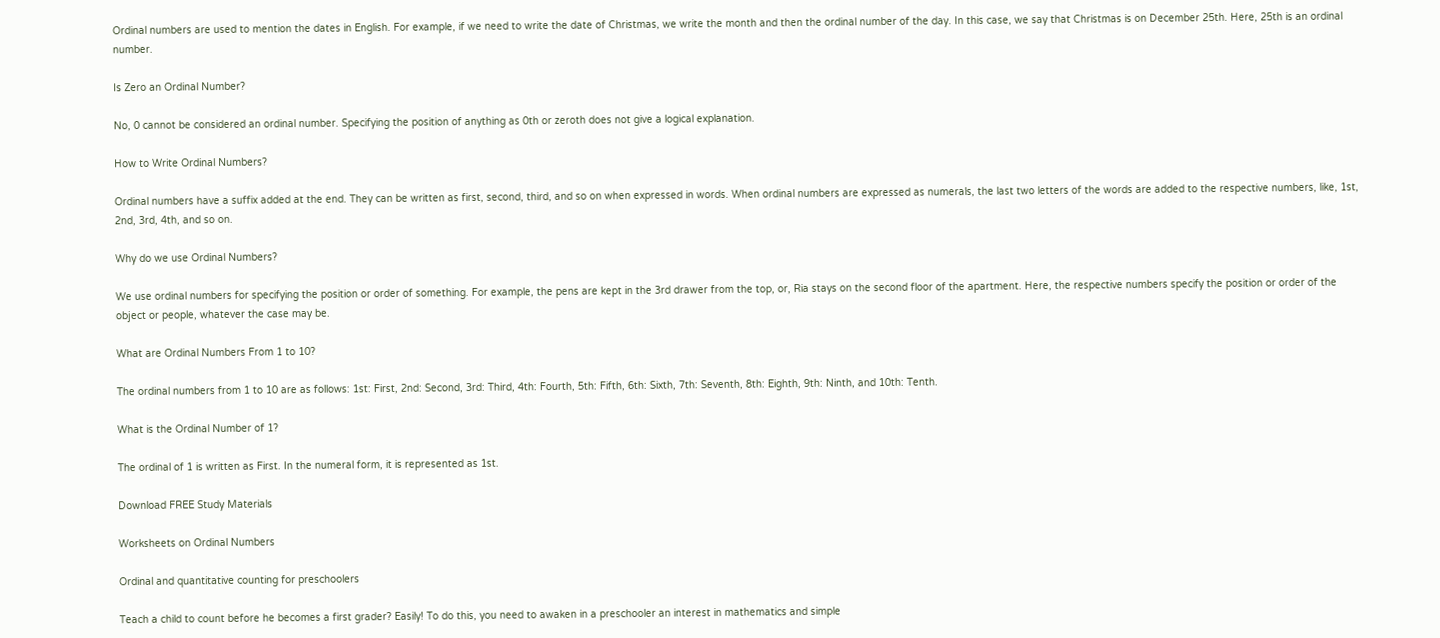Ordinal numbers are used to mention the dates in English. For example, if we need to write the date of Christmas, we write the month and then the ordinal number of the day. In this case, we say that Christmas is on December 25th. Here, 25th is an ordinal number.

Is Zero an Ordinal Number?

No, 0 cannot be considered an ordinal number. Specifying the position of anything as 0th or zeroth does not give a logical explanation.

How to Write Ordinal Numbers?

Ordinal numbers have a suffix added at the end. They can be written as first, second, third, and so on when expressed in words. When ordinal numbers are expressed as numerals, the last two letters of the words are added to the respective numbers, like, 1st, 2nd, 3rd, 4th, and so on.

Why do we use Ordinal Numbers?

We use ordinal numbers for specifying the position or order of something. For example, the pens are kept in the 3rd drawer from the top, or, Ria stays on the second floor of the apartment. Here, the respective numbers specify the position or order of the object or people, whatever the case may be.

What are Ordinal Numbers From 1 to 10?

The ordinal numbers from 1 to 10 are as follows: 1st: First, 2nd: Second, 3rd: Third, 4th: Fourth, 5th: Fifth, 6th: Sixth, 7th: Seventh, 8th: Eighth, 9th: Ninth, and 10th: Tenth.

What is the Ordinal Number of 1?

The ordinal of 1 is written as First. In the numeral form, it is represented as 1st.

Download FREE Study Materials

Worksheets on Ordinal Numbers

Ordinal and quantitative counting for preschoolers

Teach a child to count before he becomes a first grader? Easily! To do this, you need to awaken in a preschooler an interest in mathematics and simple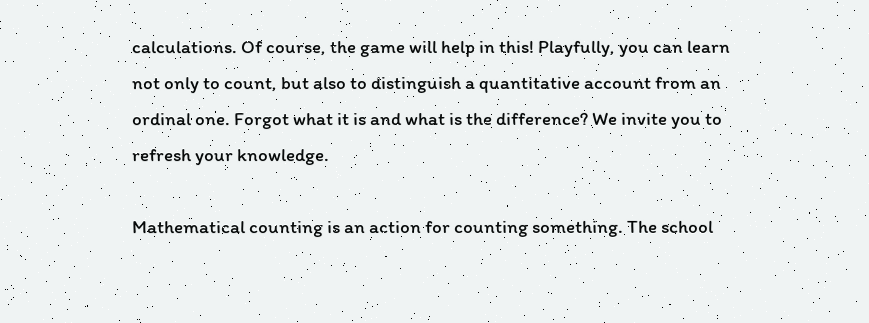calculations. Of course, the game will help in this! Playfully, you can learn not only to count, but also to distinguish a quantitative account from an ordinal one. Forgot what it is and what is the difference? We invite you to refresh your knowledge.

Mathematical counting is an action for counting something. The school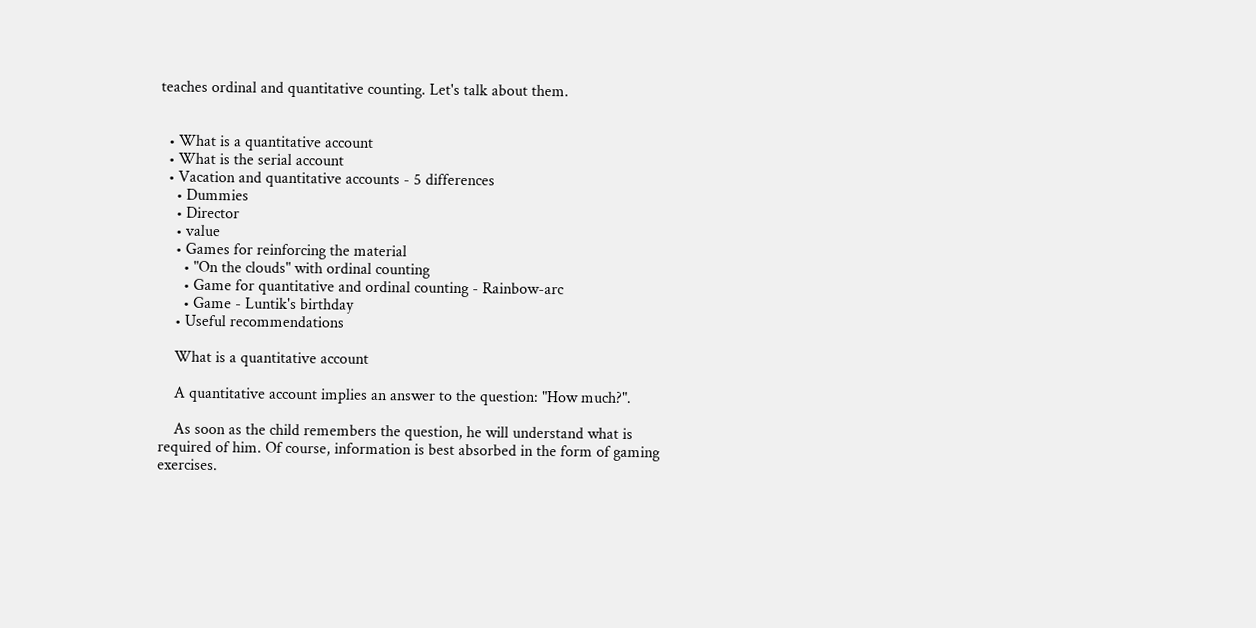teaches ordinal and quantitative counting. Let's talk about them.


  • What is a quantitative account
  • What is the serial account
  • Vacation and quantitative accounts - 5 differences
    • Dummies
    • Director
    • value
    • Games for reinforcing the material
      • "On the clouds" with ordinal counting
      • Game for quantitative and ordinal counting - Rainbow-arc
      • Game - Luntik's birthday
    • Useful recommendations

    What is a quantitative account

    A quantitative account implies an answer to the question: "How much?".

    As soon as the child remembers the question, he will understand what is required of him. Of course, information is best absorbed in the form of gaming exercises.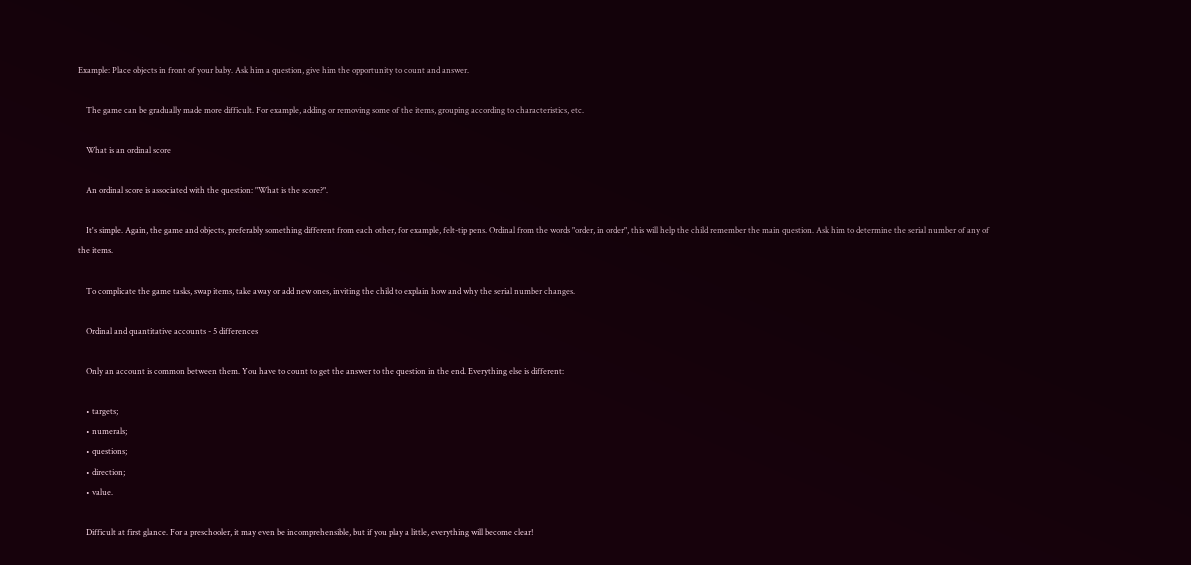Example: Place objects in front of your baby. Ask him a question, give him the opportunity to count and answer.

    The game can be gradually made more difficult. For example, adding or removing some of the items, grouping according to characteristics, etc.

    What is an ordinal score

    An ordinal score is associated with the question: "What is the score?".

    It's simple. Again, the game and objects, preferably something different from each other, for example, felt-tip pens. Ordinal from the words "order, in order", this will help the child remember the main question. Ask him to determine the serial number of any of the items.

    To complicate the game tasks, swap items, take away or add new ones, inviting the child to explain how and why the serial number changes.

    Ordinal and quantitative accounts - 5 differences

    Only an account is common between them. You have to count to get the answer to the question in the end. Everything else is different:

    • targets;
    • numerals;
    • questions;
    • direction;
    • value.

    Difficult at first glance. For a preschooler, it may even be incomprehensible, but if you play a little, everything will become clear!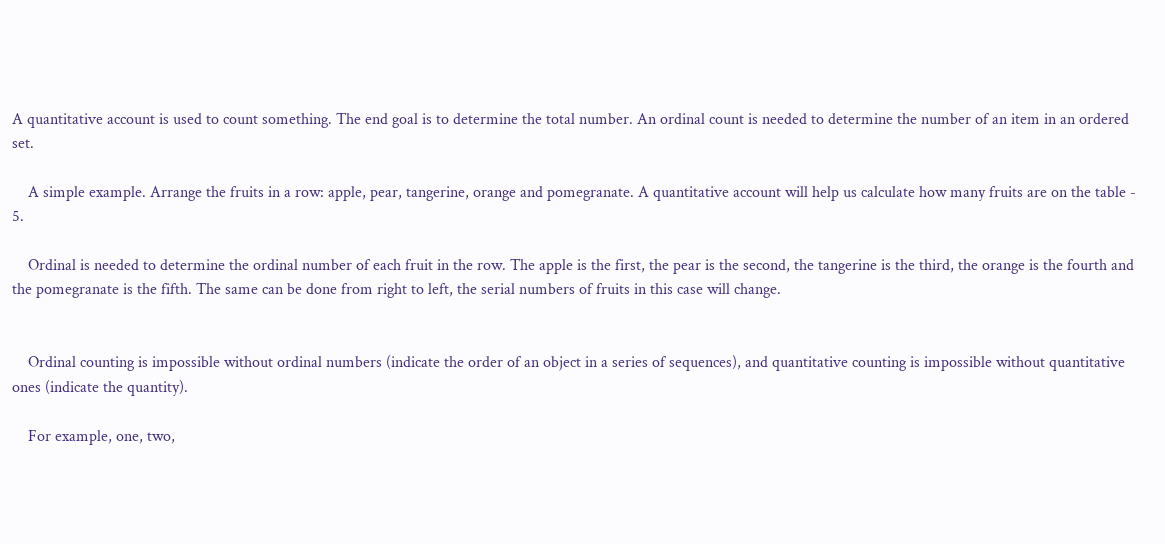A quantitative account is used to count something. The end goal is to determine the total number. An ordinal count is needed to determine the number of an item in an ordered set.

    A simple example. Arrange the fruits in a row: apple, pear, tangerine, orange and pomegranate. A quantitative account will help us calculate how many fruits are on the table - 5.

    Ordinal is needed to determine the ordinal number of each fruit in the row. The apple is the first, the pear is the second, the tangerine is the third, the orange is the fourth and the pomegranate is the fifth. The same can be done from right to left, the serial numbers of fruits in this case will change.


    Ordinal counting is impossible without ordinal numbers (indicate the order of an object in a series of sequences), and quantitative counting is impossible without quantitative ones (indicate the quantity).

    For example, one, two,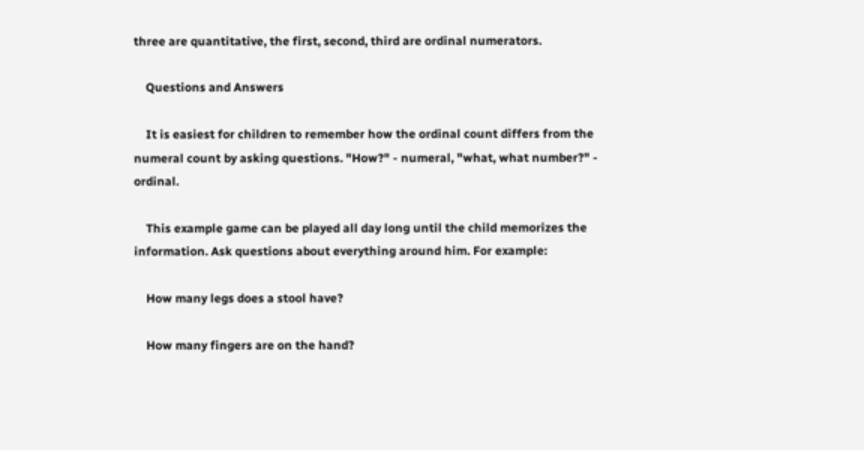three are quantitative, the first, second, third are ordinal numerators.

    Questions and Answers

    It is easiest for children to remember how the ordinal count differs from the numeral count by asking questions. "How?" - numeral, "what, what number?" - ordinal.

    This example game can be played all day long until the child memorizes the information. Ask questions about everything around him. For example:

    How many legs does a stool have?

    How many fingers are on the hand?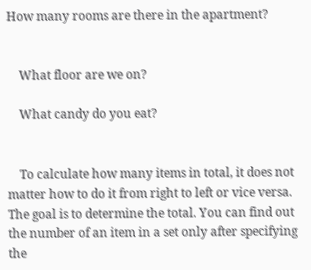How many rooms are there in the apartment?


    What floor are we on?

    What candy do you eat?


    To calculate how many items in total, it does not matter how to do it from right to left or vice versa. The goal is to determine the total. You can find out the number of an item in a set only after specifying the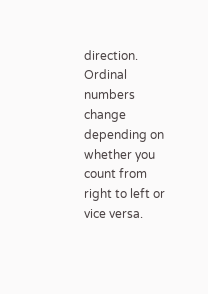direction. Ordinal numbers change depending on whether you count from right to left or vice versa.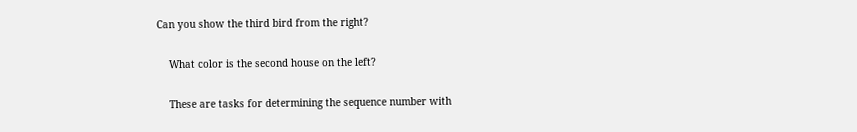Can you show the third bird from the right?

    What color is the second house on the left?

    These are tasks for determining the sequence number with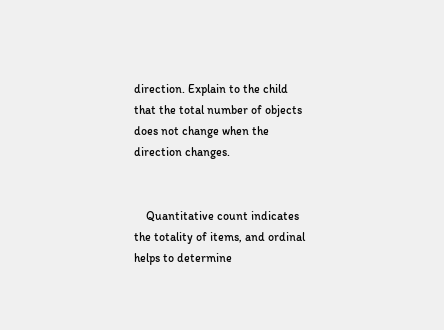direction. Explain to the child that the total number of objects does not change when the direction changes.


    Quantitative count indicates the totality of items, and ordinal helps to determine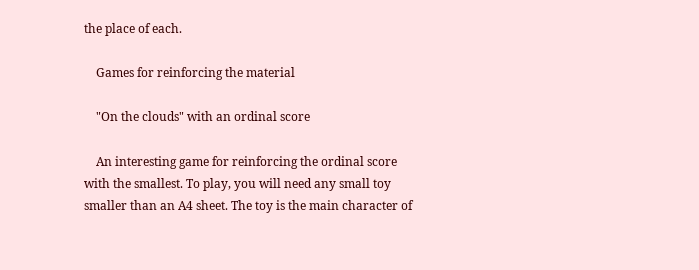the place of each.

    Games for reinforcing the material

    "On the clouds" with an ordinal score

    An interesting game for reinforcing the ordinal score with the smallest. To play, you will need any small toy smaller than an A4 sheet. The toy is the main character of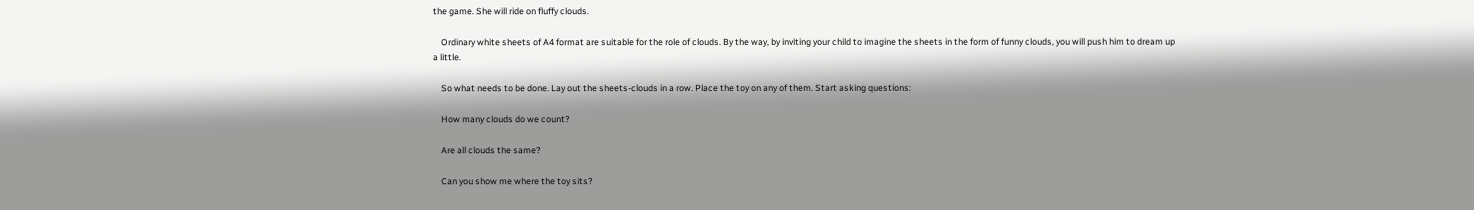the game. She will ride on fluffy clouds.

    Ordinary white sheets of A4 format are suitable for the role of clouds. By the way, by inviting your child to imagine the sheets in the form of funny clouds, you will push him to dream up a little.

    So what needs to be done. Lay out the sheets-clouds in a row. Place the toy on any of them. Start asking questions:

    How many clouds do we count?

    Are all clouds the same?

    Can you show me where the toy sits?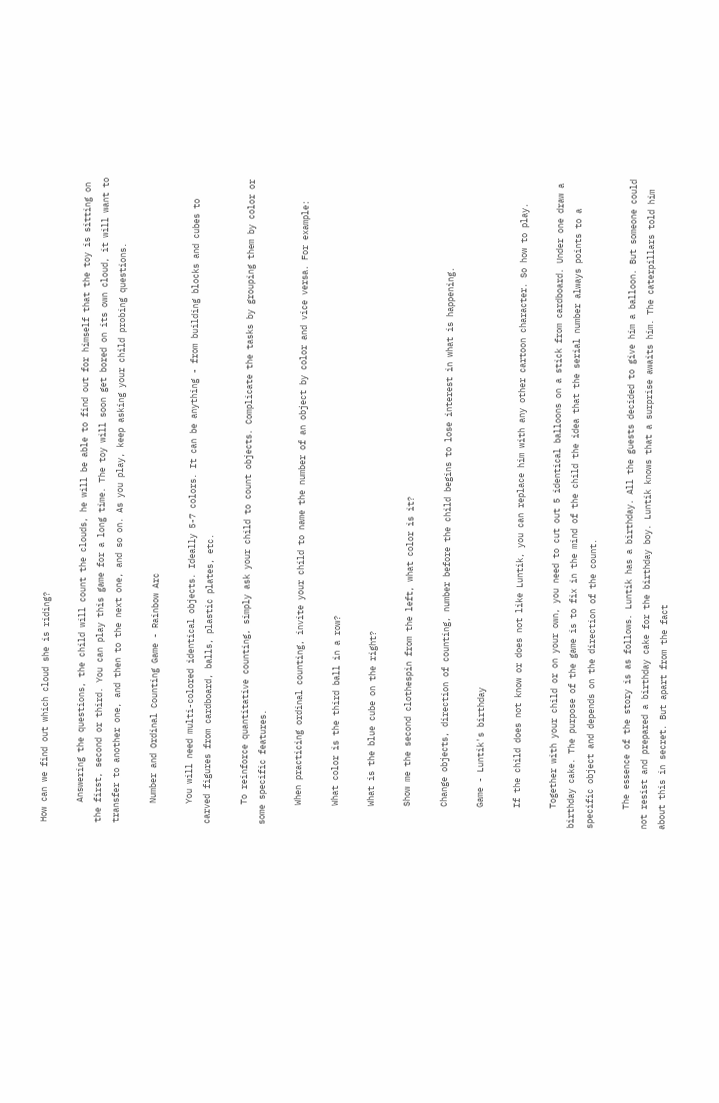How can we find out which cloud she is riding?

    Answering the questions, the child will count the clouds, he will be able to find out for himself that the toy is sitting on the first, second or third. You can play this game for a long time. The toy will soon get bored on its own cloud, it will want to transfer to another one, and then to the next one, and so on. As you play, keep asking your child probing questions.

    Number and Ordinal Counting Game - Rainbow Arc

    You will need multi-colored identical objects. Ideally 5-7 colors. It can be anything - from building blocks and cubes to carved figures from cardboard, balls, plastic plates, etc.

    To reinforce quantitative counting, simply ask your child to count objects. Complicate the tasks by grouping them by color or some specific features.

    When practicing ordinal counting, invite your child to name the number of an object by color and vice versa. For example:

    What color is the third ball in a row?

    What is the blue cube on the right?

    Show me the second clothespin from the left, what color is it?

    Change objects, direction of counting, number before the child begins to lose interest in what is happening.

    Game - Luntik's birthday

    If the child does not know or does not like Luntik, you can replace him with any other cartoon character. So how to play.

    Together with your child or on your own, you need to cut out 5 identical balloons on a stick from cardboard. Under one draw a birthday cake. The purpose of the game is to fix in the mind of the child the idea that the serial number always points to a specific object and depends on the direction of the count.

    The essence of the story is as follows. Luntik has a birthday. All the guests decided to give him a balloon. But someone could not resist and prepared a birthday cake for the birthday boy. Luntik knows that a surprise awaits him. The caterpillars told him about this in secret. But apart from the fact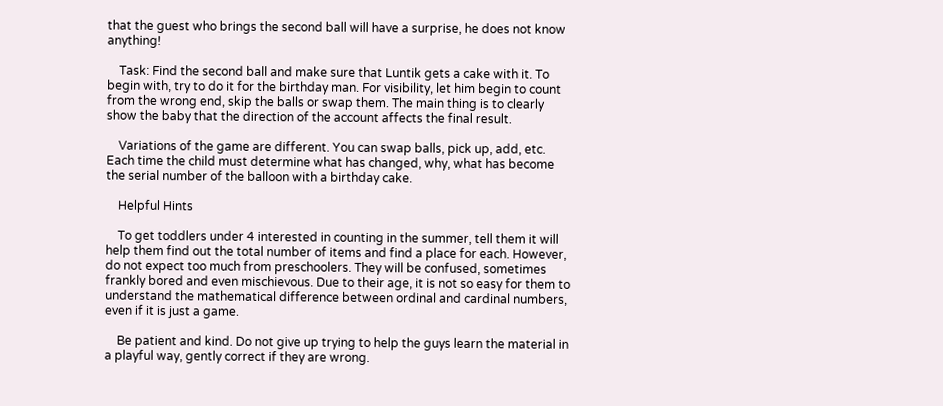that the guest who brings the second ball will have a surprise, he does not know anything!

    Task: Find the second ball and make sure that Luntik gets a cake with it. To begin with, try to do it for the birthday man. For visibility, let him begin to count from the wrong end, skip the balls or swap them. The main thing is to clearly show the baby that the direction of the account affects the final result.

    Variations of the game are different. You can swap balls, pick up, add, etc. Each time the child must determine what has changed, why, what has become the serial number of the balloon with a birthday cake.

    Helpful Hints

    To get toddlers under 4 interested in counting in the summer, tell them it will help them find out the total number of items and find a place for each. However, do not expect too much from preschoolers. They will be confused, sometimes frankly bored and even mischievous. Due to their age, it is not so easy for them to understand the mathematical difference between ordinal and cardinal numbers, even if it is just a game.

    Be patient and kind. Do not give up trying to help the guys learn the material in a playful way, gently correct if they are wrong.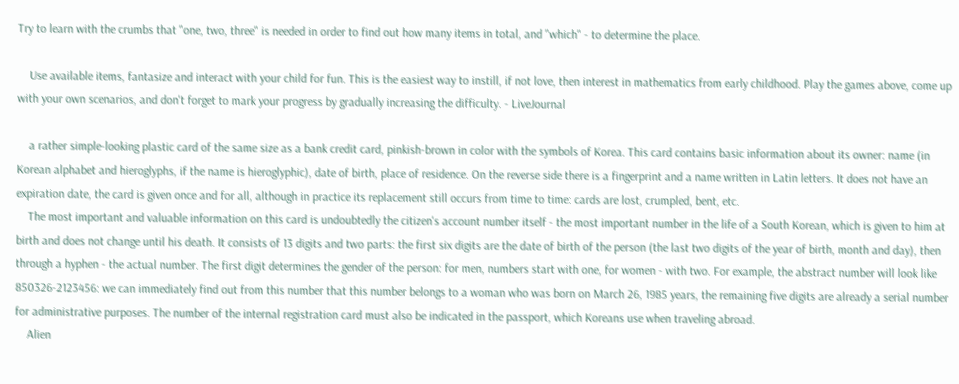Try to learn with the crumbs that "one, two, three" is needed in order to find out how many items in total, and "which" - to determine the place.

    Use available items, fantasize and interact with your child for fun. This is the easiest way to instill, if not love, then interest in mathematics from early childhood. Play the games above, come up with your own scenarios, and don't forget to mark your progress by gradually increasing the difficulty. - LiveJournal

    a rather simple-looking plastic card of the same size as a bank credit card, pinkish-brown in color with the symbols of Korea. This card contains basic information about its owner: name (in Korean alphabet and hieroglyphs, if the name is hieroglyphic), date of birth, place of residence. On the reverse side there is a fingerprint and a name written in Latin letters. It does not have an expiration date, the card is given once and for all, although in practice its replacement still occurs from time to time: cards are lost, crumpled, bent, etc.
    The most important and valuable information on this card is undoubtedly the citizen's account number itself - the most important number in the life of a South Korean, which is given to him at birth and does not change until his death. It consists of 13 digits and two parts: the first six digits are the date of birth of the person (the last two digits of the year of birth, month and day), then through a hyphen - the actual number. The first digit determines the gender of the person: for men, numbers start with one, for women - with two. For example, the abstract number will look like 850326-2123456: we can immediately find out from this number that this number belongs to a woman who was born on March 26, 1985 years, the remaining five digits are already a serial number for administrative purposes. The number of the internal registration card must also be indicated in the passport, which Koreans use when traveling abroad.
    Alien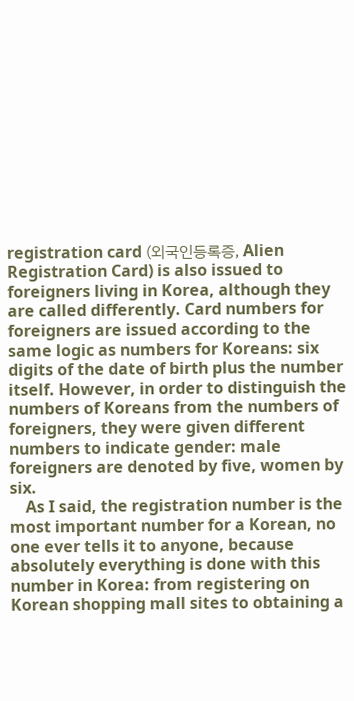registration card (외국인등록증, Alien Registration Card) is also issued to foreigners living in Korea, although they are called differently. Card numbers for foreigners are issued according to the same logic as numbers for Koreans: six digits of the date of birth plus the number itself. However, in order to distinguish the numbers of Koreans from the numbers of foreigners, they were given different numbers to indicate gender: male foreigners are denoted by five, women by six.
    As I said, the registration number is the most important number for a Korean, no one ever tells it to anyone, because absolutely everything is done with this number in Korea: from registering on Korean shopping mall sites to obtaining a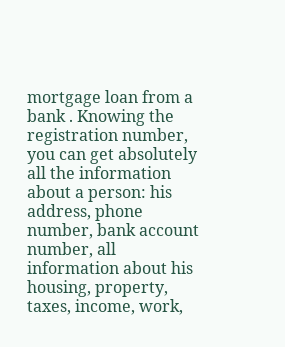mortgage loan from a bank . Knowing the registration number, you can get absolutely all the information about a person: his address, phone number, bank account number, all information about his housing, property, taxes, income, work,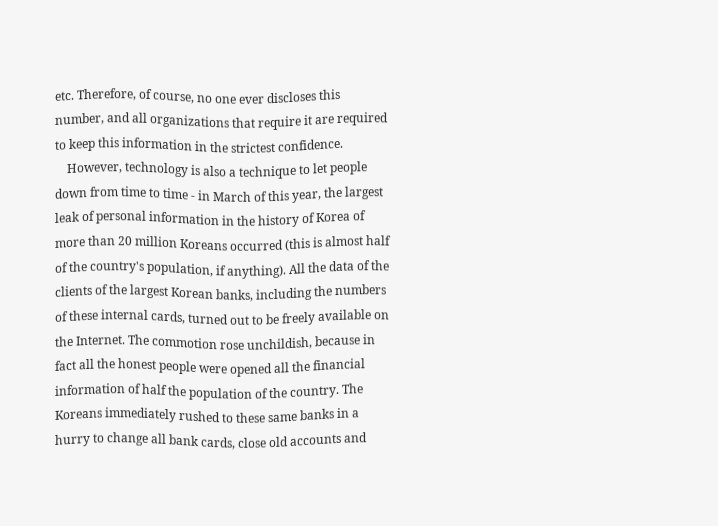etc. Therefore, of course, no one ever discloses this number, and all organizations that require it are required to keep this information in the strictest confidence.
    However, technology is also a technique to let people down from time to time - in March of this year, the largest leak of personal information in the history of Korea of more than 20 million Koreans occurred (this is almost half of the country's population, if anything). All the data of the clients of the largest Korean banks, including the numbers of these internal cards, turned out to be freely available on the Internet. The commotion rose unchildish, because in fact all the honest people were opened all the financial information of half the population of the country. The Koreans immediately rushed to these same banks in a hurry to change all bank cards, close old accounts and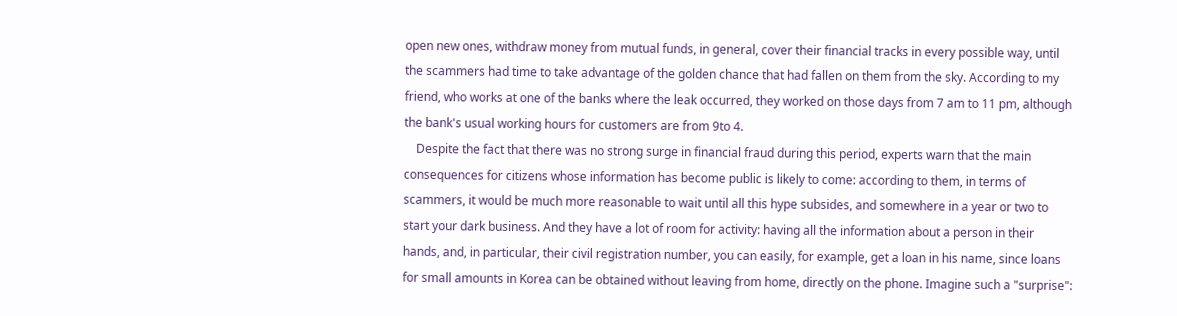open new ones, withdraw money from mutual funds, in general, cover their financial tracks in every possible way, until the scammers had time to take advantage of the golden chance that had fallen on them from the sky. According to my friend, who works at one of the banks where the leak occurred, they worked on those days from 7 am to 11 pm, although the bank's usual working hours for customers are from 9to 4.
    Despite the fact that there was no strong surge in financial fraud during this period, experts warn that the main consequences for citizens whose information has become public is likely to come: according to them, in terms of scammers, it would be much more reasonable to wait until all this hype subsides, and somewhere in a year or two to start your dark business. And they have a lot of room for activity: having all the information about a person in their hands, and, in particular, their civil registration number, you can easily, for example, get a loan in his name, since loans for small amounts in Korea can be obtained without leaving from home, directly on the phone. Imagine such a "surprise":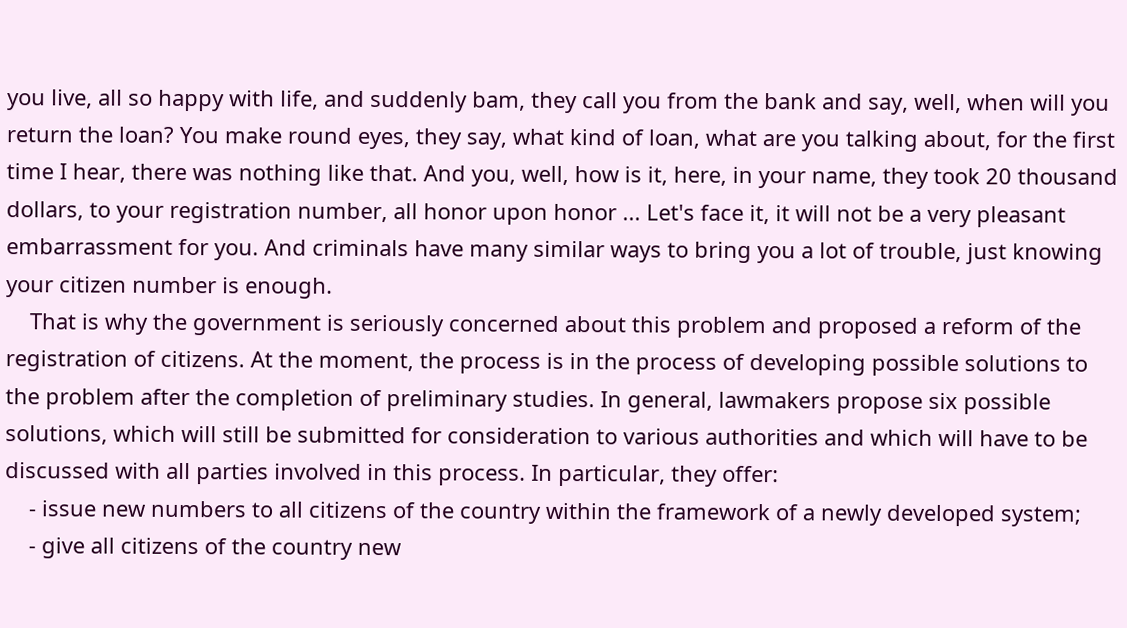you live, all so happy with life, and suddenly bam, they call you from the bank and say, well, when will you return the loan? You make round eyes, they say, what kind of loan, what are you talking about, for the first time I hear, there was nothing like that. And you, well, how is it, here, in your name, they took 20 thousand dollars, to your registration number, all honor upon honor ... Let's face it, it will not be a very pleasant embarrassment for you. And criminals have many similar ways to bring you a lot of trouble, just knowing your citizen number is enough.
    That is why the government is seriously concerned about this problem and proposed a reform of the registration of citizens. At the moment, the process is in the process of developing possible solutions to the problem after the completion of preliminary studies. In general, lawmakers propose six possible solutions, which will still be submitted for consideration to various authorities and which will have to be discussed with all parties involved in this process. In particular, they offer:
    - issue new numbers to all citizens of the country within the framework of a newly developed system;
    - give all citizens of the country new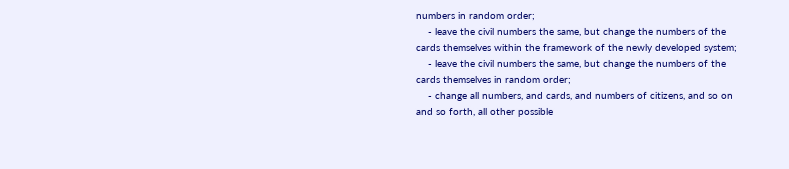numbers in random order;
    - leave the civil numbers the same, but change the numbers of the cards themselves within the framework of the newly developed system;
    - leave the civil numbers the same, but change the numbers of the cards themselves in random order;
    - change all numbers, and cards, and numbers of citizens, and so on and so forth, all other possible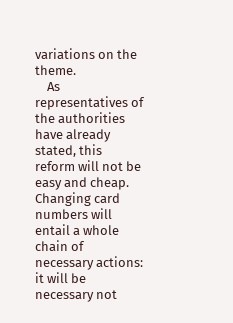variations on the theme.
    As representatives of the authorities have already stated, this reform will not be easy and cheap. Changing card numbers will entail a whole chain of necessary actions: it will be necessary not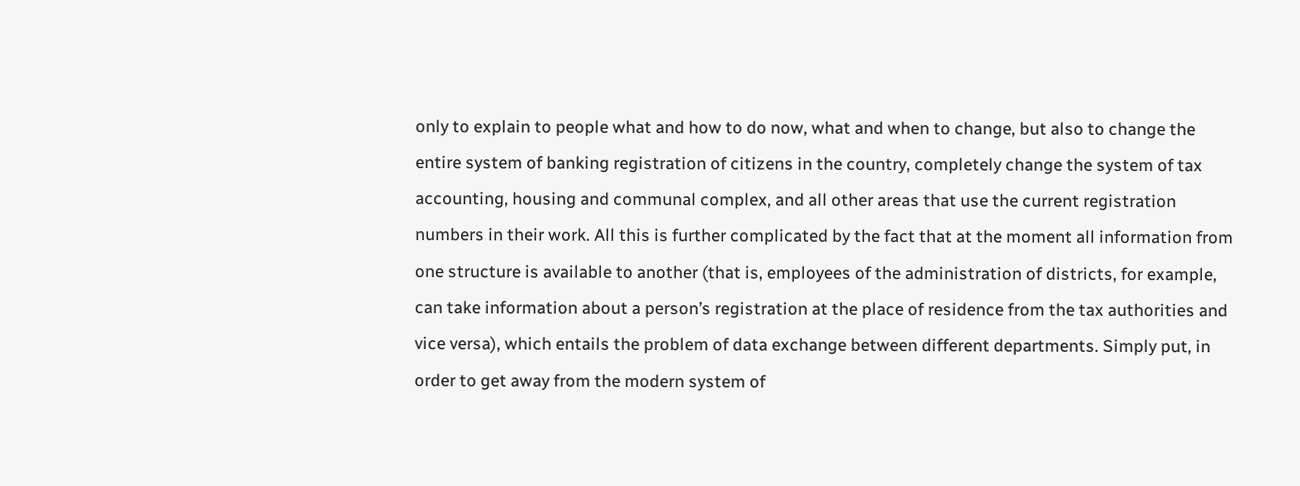only to explain to people what and how to do now, what and when to change, but also to change the entire system of banking registration of citizens in the country, completely change the system of tax accounting, housing and communal complex, and all other areas that use the current registration numbers in their work. All this is further complicated by the fact that at the moment all information from one structure is available to another (that is, employees of the administration of districts, for example, can take information about a person’s registration at the place of residence from the tax authorities and vice versa), which entails the problem of data exchange between different departments. Simply put, in order to get away from the modern system of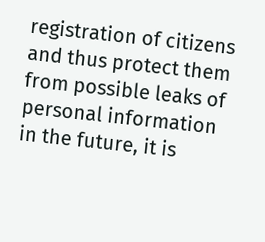registration of citizens and thus protect them from possible leaks of personal information in the future, it is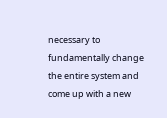necessary to fundamentally change the entire system and come up with a new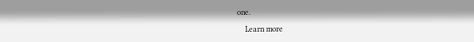one.

    Learn more